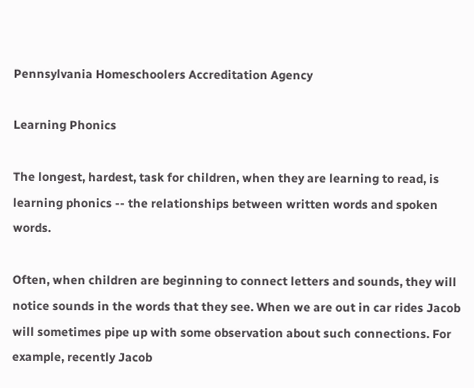Pennsylvania Homeschoolers Accreditation Agency

Learning Phonics

The longest, hardest, task for children, when they are learning to read, is learning phonics -- the relationships between written words and spoken words.

Often, when children are beginning to connect letters and sounds, they will notice sounds in the words that they see. When we are out in car rides Jacob will sometimes pipe up with some observation about such connections. For example, recently Jacob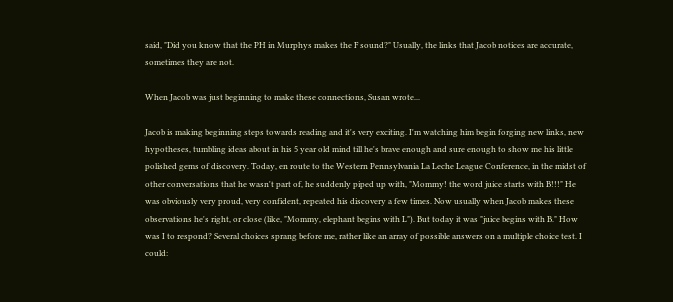said, "Did you know that the PH in Murphys makes the F sound?" Usually, the links that Jacob notices are accurate, sometimes they are not.

When Jacob was just beginning to make these connections, Susan wrote...

Jacob is making beginning steps towards reading and it's very exciting. I'm watching him begin forging new links, new hypotheses, tumbling ideas about in his 5 year old mind till he's brave enough and sure enough to show me his little polished gems of discovery. Today, en route to the Western Pennsylvania La Leche League Conference, in the midst of other conversations that he wasn't part of, he suddenly piped up with, "Mommy! the word juice starts with B!!!" He was obviously very proud, very confident, repeated his discovery a few times. Now usually when Jacob makes these observations he's right, or close (like, "Mommy, elephant begins with L"). But today it was "juice begins with B." How was I to respond? Several choices sprang before me, rather like an array of possible answers on a multiple choice test. I could: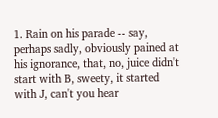1. Rain on his parade -- say, perhaps sadly, obviously pained at his ignorance, that, no, juice didn't start with B, sweety, it started with J, can't you hear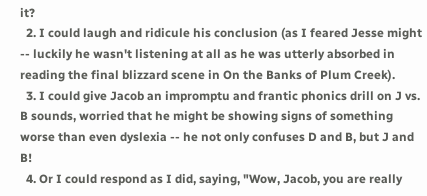it?
  2. I could laugh and ridicule his conclusion (as I feared Jesse might -- luckily he wasn't listening at all as he was utterly absorbed in reading the final blizzard scene in On the Banks of Plum Creek).
  3. I could give Jacob an impromptu and frantic phonics drill on J vs. B sounds, worried that he might be showing signs of something worse than even dyslexia -- he not only confuses D and B, but J and B!
  4. Or I could respond as I did, saying, "Wow, Jacob, you are really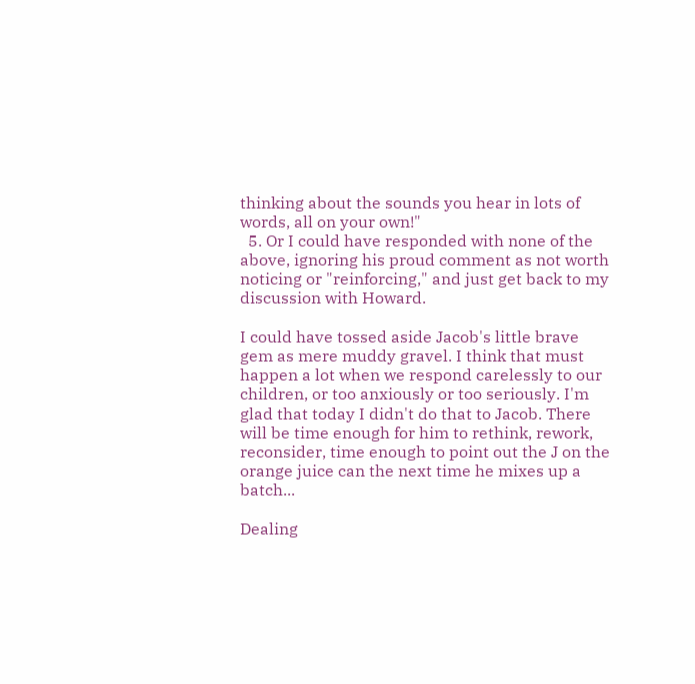thinking about the sounds you hear in lots of words, all on your own!"
  5. Or I could have responded with none of the above, ignoring his proud comment as not worth noticing or "reinforcing," and just get back to my discussion with Howard.

I could have tossed aside Jacob's little brave gem as mere muddy gravel. I think that must happen a lot when we respond carelessly to our children, or too anxiously or too seriously. I'm glad that today I didn't do that to Jacob. There will be time enough for him to rethink, rework, reconsider, time enough to point out the J on the orange juice can the next time he mixes up a batch...

Dealing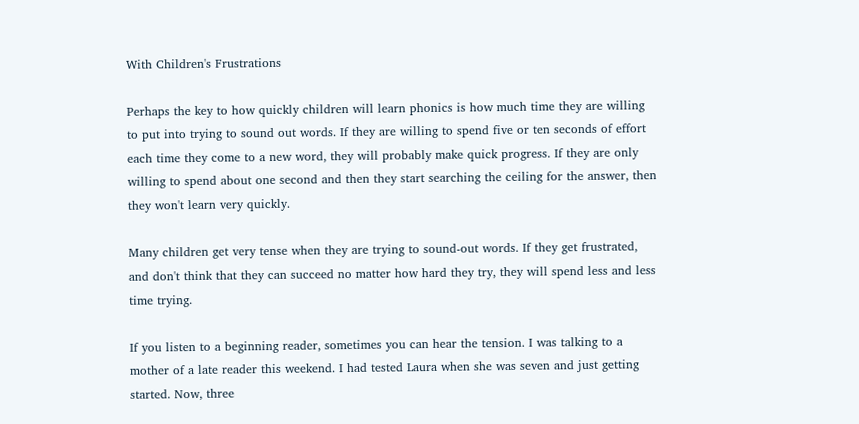With Children's Frustrations

Perhaps the key to how quickly children will learn phonics is how much time they are willing to put into trying to sound out words. If they are willing to spend five or ten seconds of effort each time they come to a new word, they will probably make quick progress. If they are only willing to spend about one second and then they start searching the ceiling for the answer, then they won't learn very quickly.

Many children get very tense when they are trying to sound-out words. If they get frustrated, and don't think that they can succeed no matter how hard they try, they will spend less and less time trying.

If you listen to a beginning reader, sometimes you can hear the tension. I was talking to a mother of a late reader this weekend. I had tested Laura when she was seven and just getting started. Now, three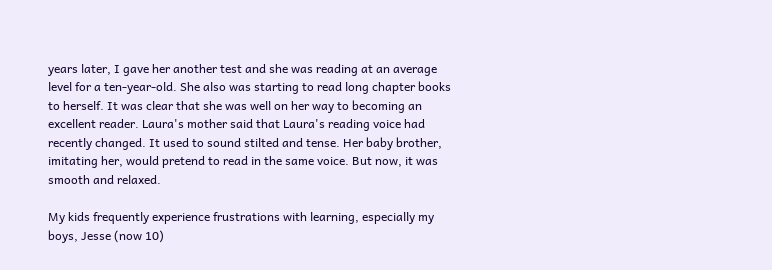years later, I gave her another test and she was reading at an average level for a ten-year-old. She also was starting to read long chapter books to herself. It was clear that she was well on her way to becoming an excellent reader. Laura's mother said that Laura's reading voice had recently changed. It used to sound stilted and tense. Her baby brother, imitating her, would pretend to read in the same voice. But now, it was smooth and relaxed.

My kids frequently experience frustrations with learning, especially my boys, Jesse (now 10)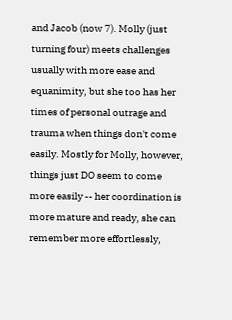and Jacob (now 7). Molly (just turning four) meets challenges usually with more ease and equanimity, but she too has her times of personal outrage and trauma when things don't come easily. Mostly for Molly, however, things just DO seem to come more easily -- her coordination is more mature and ready, she can remember more effortlessly,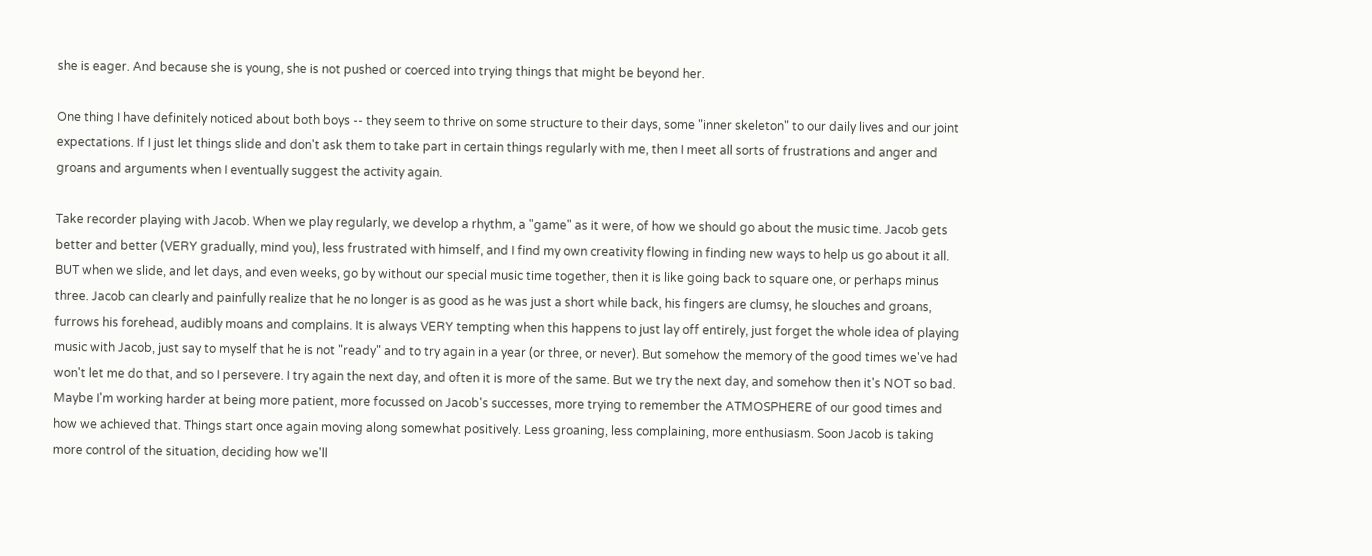she is eager. And because she is young, she is not pushed or coerced into trying things that might be beyond her.

One thing I have definitely noticed about both boys -- they seem to thrive on some structure to their days, some "inner skeleton" to our daily lives and our joint expectations. If I just let things slide and don't ask them to take part in certain things regularly with me, then I meet all sorts of frustrations and anger and groans and arguments when I eventually suggest the activity again.

Take recorder playing with Jacob. When we play regularly, we develop a rhythm, a "game" as it were, of how we should go about the music time. Jacob gets better and better (VERY gradually, mind you), less frustrated with himself, and I find my own creativity flowing in finding new ways to help us go about it all. BUT when we slide, and let days, and even weeks, go by without our special music time together, then it is like going back to square one, or perhaps minus three. Jacob can clearly and painfully realize that he no longer is as good as he was just a short while back, his fingers are clumsy, he slouches and groans, furrows his forehead, audibly moans and complains. It is always VERY tempting when this happens to just lay off entirely, just forget the whole idea of playing music with Jacob, just say to myself that he is not "ready" and to try again in a year (or three, or never). But somehow the memory of the good times we've had won't let me do that, and so I persevere. I try again the next day, and often it is more of the same. But we try the next day, and somehow then it's NOT so bad. Maybe I'm working harder at being more patient, more focussed on Jacob's successes, more trying to remember the ATMOSPHERE of our good times and how we achieved that. Things start once again moving along somewhat positively. Less groaning, less complaining, more enthusiasm. Soon Jacob is taking more control of the situation, deciding how we'll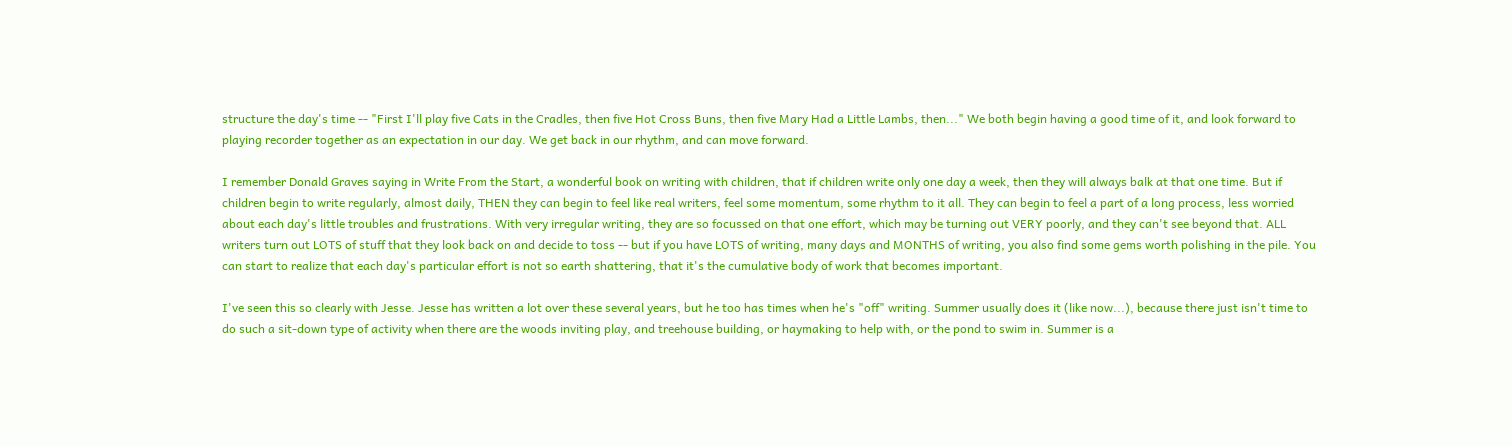structure the day's time -- "First I'll play five Cats in the Cradles, then five Hot Cross Buns, then five Mary Had a Little Lambs, then..." We both begin having a good time of it, and look forward to playing recorder together as an expectation in our day. We get back in our rhythm, and can move forward.

I remember Donald Graves saying in Write From the Start, a wonderful book on writing with children, that if children write only one day a week, then they will always balk at that one time. But if children begin to write regularly, almost daily, THEN they can begin to feel like real writers, feel some momentum, some rhythm to it all. They can begin to feel a part of a long process, less worried about each day's little troubles and frustrations. With very irregular writing, they are so focussed on that one effort, which may be turning out VERY poorly, and they can't see beyond that. ALL writers turn out LOTS of stuff that they look back on and decide to toss -- but if you have LOTS of writing, many days and MONTHS of writing, you also find some gems worth polishing in the pile. You can start to realize that each day's particular effort is not so earth shattering, that it's the cumulative body of work that becomes important.

I've seen this so clearly with Jesse. Jesse has written a lot over these several years, but he too has times when he's "off" writing. Summer usually does it (like now...), because there just isn't time to do such a sit-down type of activity when there are the woods inviting play, and treehouse building, or haymaking to help with, or the pond to swim in. Summer is a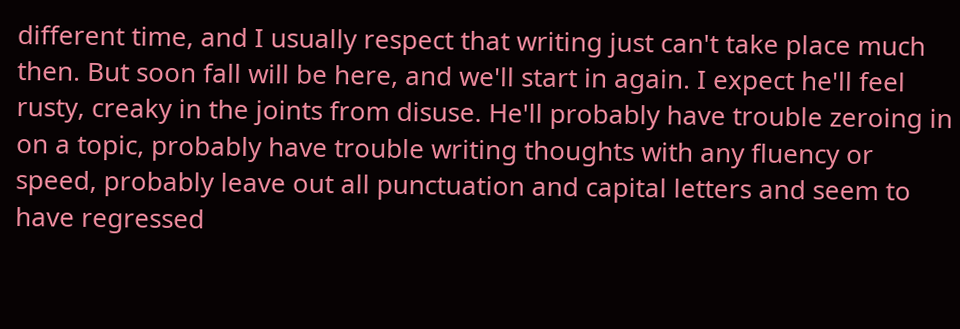different time, and I usually respect that writing just can't take place much then. But soon fall will be here, and we'll start in again. I expect he'll feel rusty, creaky in the joints from disuse. He'll probably have trouble zeroing in on a topic, probably have trouble writing thoughts with any fluency or speed, probably leave out all punctuation and capital letters and seem to have regressed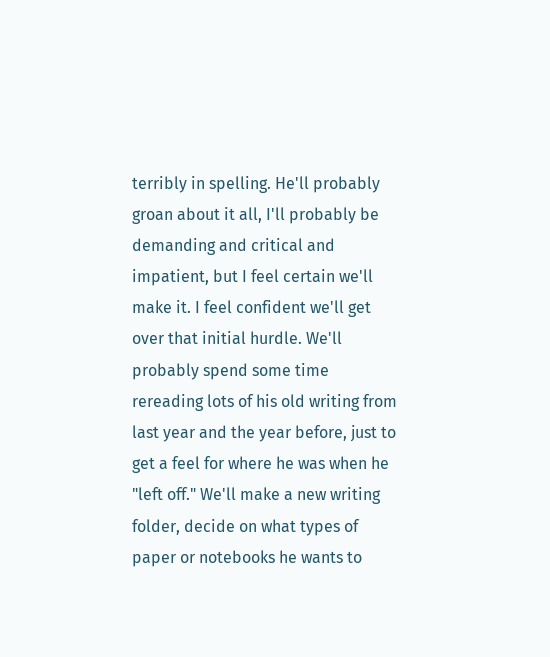terribly in spelling. He'll probably groan about it all, I'll probably be demanding and critical and impatient, but I feel certain we'll make it. I feel confident we'll get over that initial hurdle. We'll probably spend some time rereading lots of his old writing from last year and the year before, just to get a feel for where he was when he "left off." We'll make a new writing folder, decide on what types of paper or notebooks he wants to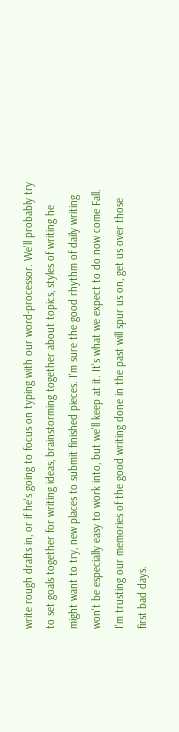write rough drafts in, or if he's going to focus on typing with our word-processor. We'll probably try to set goals together for writing ideas, brainstorming together about topics, styles of writing he might want to try, new places to submit finished pieces. I'm sure the good rhythm of daily writing won't be especially easy to work into, but we'll keep at it. It's what we expect to do now come Fall. I'm trusting our memories of the good writing done in the past will spur us on, get us over those first bad days.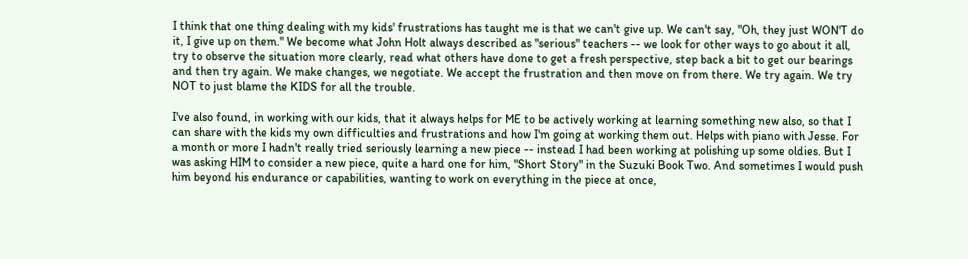I think that one thing dealing with my kids' frustrations has taught me is that we can't give up. We can't say, "Oh, they just WON'T do it, I give up on them." We become what John Holt always described as "serious" teachers -- we look for other ways to go about it all, try to observe the situation more clearly, read what others have done to get a fresh perspective, step back a bit to get our bearings and then try again. We make changes, we negotiate. We accept the frustration and then move on from there. We try again. We try NOT to just blame the KIDS for all the trouble.

I've also found, in working with our kids, that it always helps for ME to be actively working at learning something new also, so that I can share with the kids my own difficulties and frustrations and how I'm going at working them out. Helps with piano with Jesse. For a month or more I hadn't really tried seriously learning a new piece -- instead I had been working at polishing up some oldies. But I was asking HIM to consider a new piece, quite a hard one for him, "Short Story" in the Suzuki Book Two. And sometimes I would push him beyond his endurance or capabilities, wanting to work on everything in the piece at once,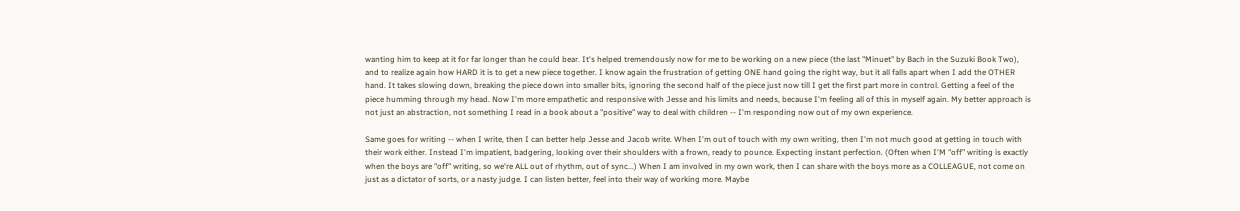wanting him to keep at it for far longer than he could bear. It's helped tremendously now for me to be working on a new piece (the last "Minuet" by Bach in the Suzuki Book Two), and to realize again how HARD it is to get a new piece together. I know again the frustration of getting ONE hand going the right way, but it all falls apart when I add the OTHER hand. It takes slowing down, breaking the piece down into smaller bits, ignoring the second half of the piece just now till I get the first part more in control. Getting a feel of the piece humming through my head. Now I'm more empathetic and responsive with Jesse and his limits and needs, because I'm feeling all of this in myself again. My better approach is not just an abstraction, not something I read in a book about a "positive" way to deal with children -- I'm responding now out of my own experience.

Same goes for writing -- when I write, then I can better help Jesse and Jacob write. When I'm out of touch with my own writing, then I'm not much good at getting in touch with their work either. Instead I'm impatient, badgering, looking over their shoulders with a frown, ready to pounce. Expecting instant perfection. (Often when I'M "off" writing is exactly when the boys are "off" writing, so we're ALL out of rhythm, out of sync...) When I am involved in my own work, then I can share with the boys more as a COLLEAGUE, not come on just as a dictator of sorts, or a nasty judge. I can listen better, feel into their way of working more. Maybe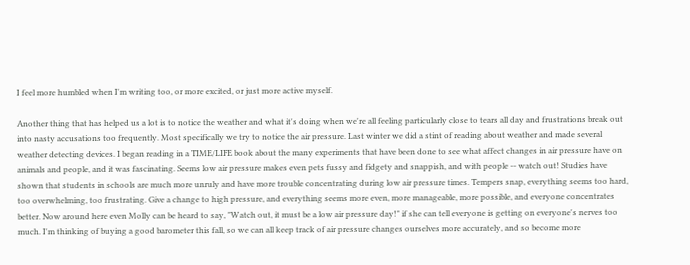I feel more humbled when I'm writing too, or more excited, or just more active myself.

Another thing that has helped us a lot is to notice the weather and what it's doing when we're all feeling particularly close to tears all day and frustrations break out into nasty accusations too frequently. Most specifically we try to notice the air pressure. Last winter we did a stint of reading about weather and made several weather detecting devices. I began reading in a TIME/LIFE book about the many experiments that have been done to see what affect changes in air pressure have on animals and people, and it was fascinating. Seems low air pressure makes even pets fussy and fidgety and snappish, and with people -- watch out! Studies have shown that students in schools are much more unruly and have more trouble concentrating during low air pressure times. Tempers snap, everything seems too hard, too overwhelming, too frustrating. Give a change to high pressure, and everything seems more even, more manageable, more possible, and everyone concentrates better. Now around here even Molly can be heard to say, "Watch out, it must be a low air pressure day!" if she can tell everyone is getting on everyone's nerves too much. I'm thinking of buying a good barometer this fall, so we can all keep track of air pressure changes ourselves more accurately, and so become more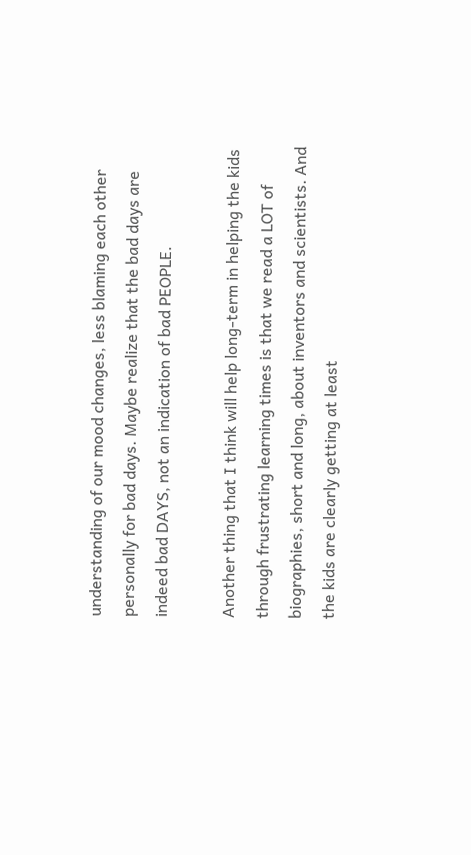understanding of our mood changes, less blaming each other personally for bad days. Maybe realize that the bad days are indeed bad DAYS, not an indication of bad PEOPLE.

Another thing that I think will help long-term in helping the kids through frustrating learning times is that we read a LOT of biographies, short and long, about inventors and scientists. And the kids are clearly getting at least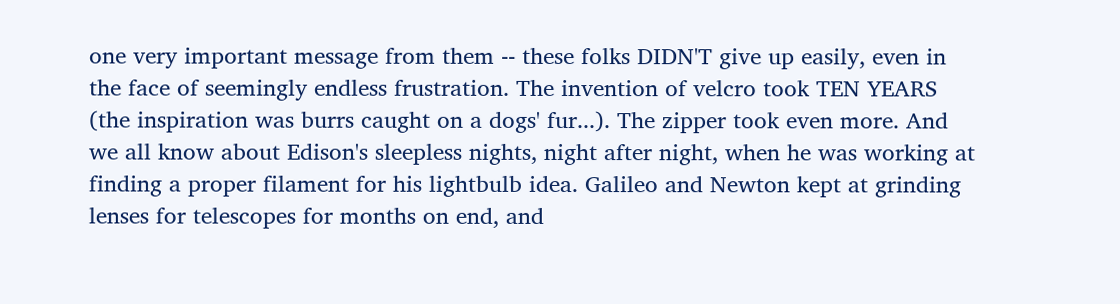one very important message from them -- these folks DIDN'T give up easily, even in the face of seemingly endless frustration. The invention of velcro took TEN YEARS (the inspiration was burrs caught on a dogs' fur...). The zipper took even more. And we all know about Edison's sleepless nights, night after night, when he was working at finding a proper filament for his lightbulb idea. Galileo and Newton kept at grinding lenses for telescopes for months on end, and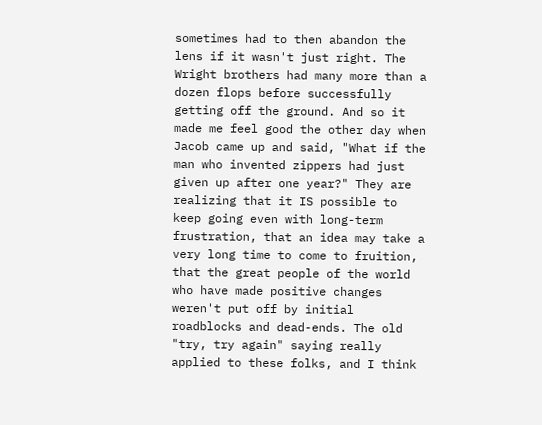sometimes had to then abandon the lens if it wasn't just right. The Wright brothers had many more than a dozen flops before successfully getting off the ground. And so it made me feel good the other day when Jacob came up and said, "What if the man who invented zippers had just given up after one year?" They are realizing that it IS possible to keep going even with long-term frustration, that an idea may take a very long time to come to fruition, that the great people of the world who have made positive changes weren't put off by initial roadblocks and dead-ends. The old "try, try again" saying really applied to these folks, and I think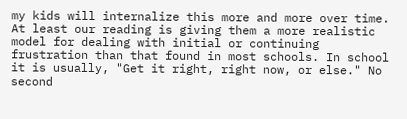my kids will internalize this more and more over time. At least our reading is giving them a more realistic model for dealing with initial or continuing frustration than that found in most schools. In school it is usually, "Get it right, right now, or else." No second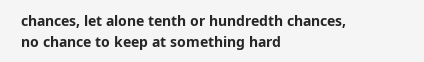chances, let alone tenth or hundredth chances, no chance to keep at something hard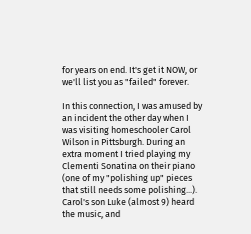for years on end. It's get it NOW, or we'll list you as "failed" forever.

In this connection, I was amused by an incident the other day when I was visiting homeschooler Carol Wilson in Pittsburgh. During an extra moment I tried playing my Clementi Sonatina on their piano (one of my "polishing up" pieces that still needs some polishing...). Carol's son Luke (almost 9) heard the music, and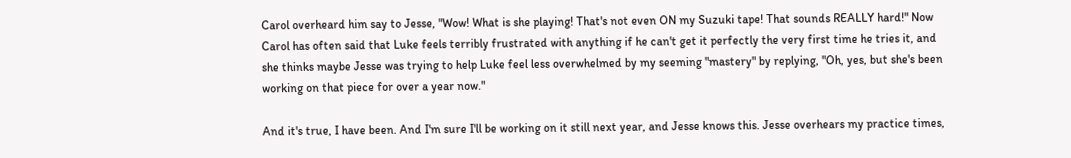Carol overheard him say to Jesse, "Wow! What is she playing! That's not even ON my Suzuki tape! That sounds REALLY hard!" Now Carol has often said that Luke feels terribly frustrated with anything if he can't get it perfectly the very first time he tries it, and she thinks maybe Jesse was trying to help Luke feel less overwhelmed by my seeming "mastery" by replying, "Oh, yes, but she's been working on that piece for over a year now."

And it's true, I have been. And I'm sure I'll be working on it still next year, and Jesse knows this. Jesse overhears my practice times,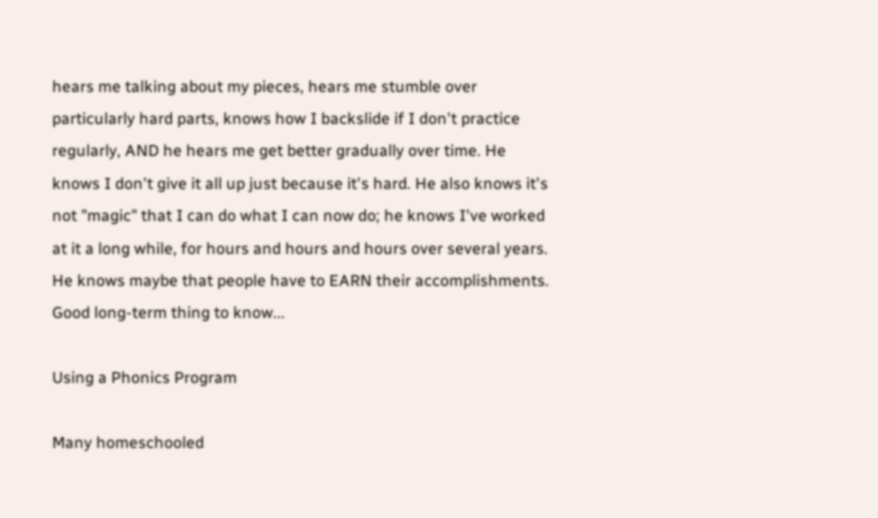hears me talking about my pieces, hears me stumble over particularly hard parts, knows how I backslide if I don't practice regularly, AND he hears me get better gradually over time. He knows I don't give it all up just because it's hard. He also knows it's not "magic" that I can do what I can now do; he knows I've worked at it a long while, for hours and hours and hours over several years. He knows maybe that people have to EARN their accomplishments. Good long-term thing to know...

Using a Phonics Program

Many homeschooled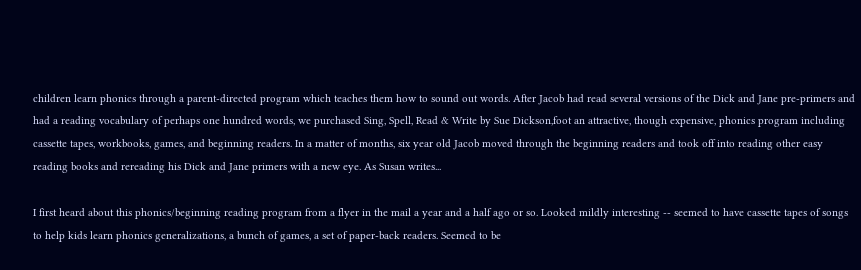children learn phonics through a parent-directed program which teaches them how to sound out words. After Jacob had read several versions of the Dick and Jane pre-primers and had a reading vocabulary of perhaps one hundred words, we purchased Sing, Spell, Read & Write by Sue Dickson,foot an attractive, though expensive, phonics program including cassette tapes, workbooks, games, and beginning readers. In a matter of months, six year old Jacob moved through the beginning readers and took off into reading other easy reading books and rereading his Dick and Jane primers with a new eye. As Susan writes...

I first heard about this phonics/beginning reading program from a flyer in the mail a year and a half ago or so. Looked mildly interesting -- seemed to have cassette tapes of songs to help kids learn phonics generalizations, a bunch of games, a set of paper-back readers. Seemed to be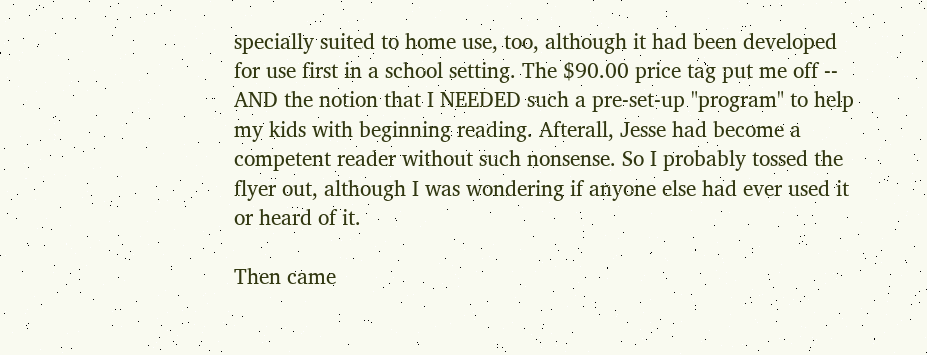specially suited to home use, too, although it had been developed for use first in a school setting. The $90.00 price tag put me off -- AND the notion that I NEEDED such a pre-set-up "program" to help my kids with beginning reading. Afterall, Jesse had become a competent reader without such nonsense. So I probably tossed the flyer out, although I was wondering if anyone else had ever used it or heard of it.

Then came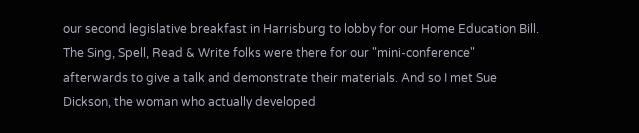our second legislative breakfast in Harrisburg to lobby for our Home Education Bill. The Sing, Spell, Read & Write folks were there for our "mini-conference" afterwards to give a talk and demonstrate their materials. And so I met Sue Dickson, the woman who actually developed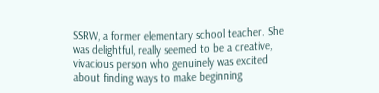SSRW, a former elementary school teacher. She was delightful, really seemed to be a creative, vivacious person who genuinely was excited about finding ways to make beginning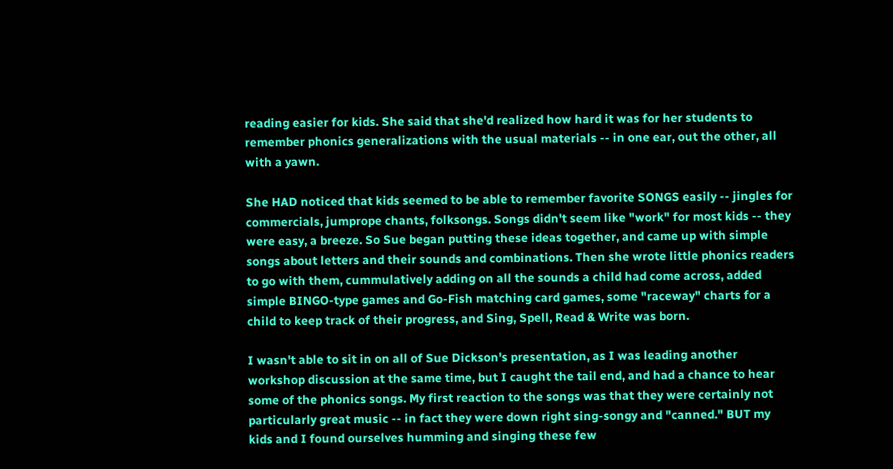reading easier for kids. She said that she'd realized how hard it was for her students to remember phonics generalizations with the usual materials -- in one ear, out the other, all with a yawn.

She HAD noticed that kids seemed to be able to remember favorite SONGS easily -- jingles for commercials, jumprope chants, folksongs. Songs didn't seem like "work" for most kids -- they were easy, a breeze. So Sue began putting these ideas together, and came up with simple songs about letters and their sounds and combinations. Then she wrote little phonics readers to go with them, cummulatively adding on all the sounds a child had come across, added simple BINGO-type games and Go-Fish matching card games, some "raceway" charts for a child to keep track of their progress, and Sing, Spell, Read & Write was born.

I wasn't able to sit in on all of Sue Dickson's presentation, as I was leading another workshop discussion at the same time, but I caught the tail end, and had a chance to hear some of the phonics songs. My first reaction to the songs was that they were certainly not particularly great music -- in fact they were down right sing-songy and "canned." BUT my kids and I found ourselves humming and singing these few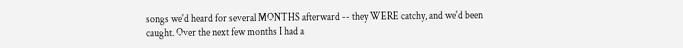songs we'd heard for several MONTHS afterward -- they WERE catchy, and we'd been caught. Over the next few months I had a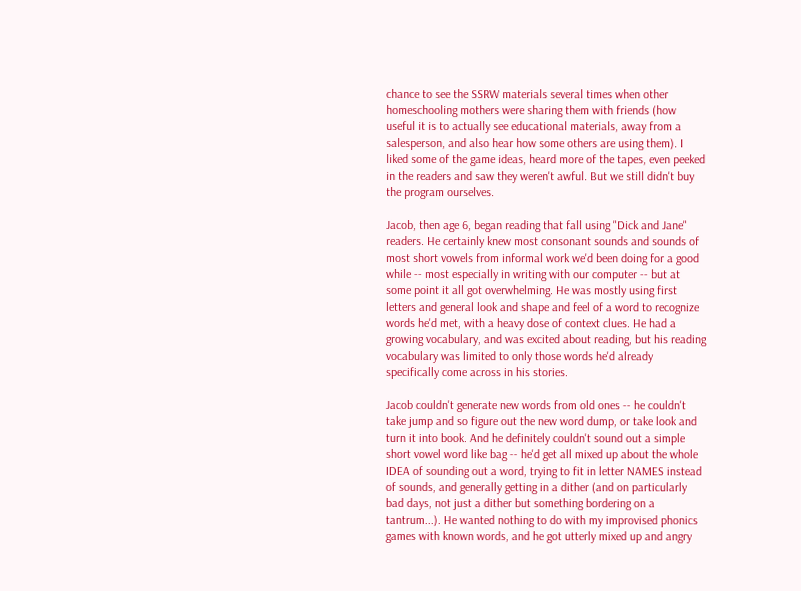chance to see the SSRW materials several times when other homeschooling mothers were sharing them with friends (how useful it is to actually see educational materials, away from a salesperson, and also hear how some others are using them). I liked some of the game ideas, heard more of the tapes, even peeked in the readers and saw they weren't awful. But we still didn't buy the program ourselves.

Jacob, then age 6, began reading that fall using "Dick and Jane" readers. He certainly knew most consonant sounds and sounds of most short vowels from informal work we'd been doing for a good while -- most especially in writing with our computer -- but at some point it all got overwhelming. He was mostly using first letters and general look and shape and feel of a word to recognize words he'd met, with a heavy dose of context clues. He had a growing vocabulary, and was excited about reading, but his reading vocabulary was limited to only those words he'd already specifically come across in his stories.

Jacob couldn't generate new words from old ones -- he couldn't take jump and so figure out the new word dump, or take look and turn it into book. And he definitely couldn't sound out a simple short vowel word like bag -- he'd get all mixed up about the whole IDEA of sounding out a word, trying to fit in letter NAMES instead of sounds, and generally getting in a dither (and on particularly bad days, not just a dither but something bordering on a tantrum...). He wanted nothing to do with my improvised phonics games with known words, and he got utterly mixed up and angry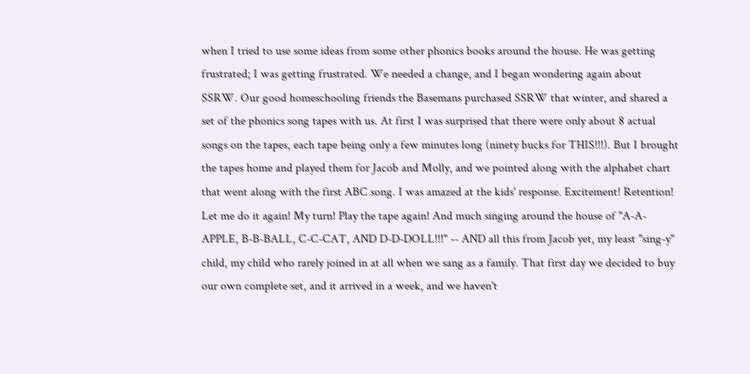when I tried to use some ideas from some other phonics books around the house. He was getting frustrated; I was getting frustrated. We needed a change, and I began wondering again about SSRW. Our good homeschooling friends the Basemans purchased SSRW that winter, and shared a set of the phonics song tapes with us. At first I was surprised that there were only about 8 actual songs on the tapes, each tape being only a few minutes long (ninety bucks for THIS!!!). But I brought the tapes home and played them for Jacob and Molly, and we pointed along with the alphabet chart that went along with the first ABC song. I was amazed at the kids' response. Excitement! Retention! Let me do it again! My turn! Play the tape again! And much singing around the house of "A-A-APPLE, B-B-BALL, C-C-CAT, AND D-D-DOLL!!!" -- AND all this from Jacob yet, my least "sing-y" child, my child who rarely joined in at all when we sang as a family. That first day we decided to buy our own complete set, and it arrived in a week, and we haven't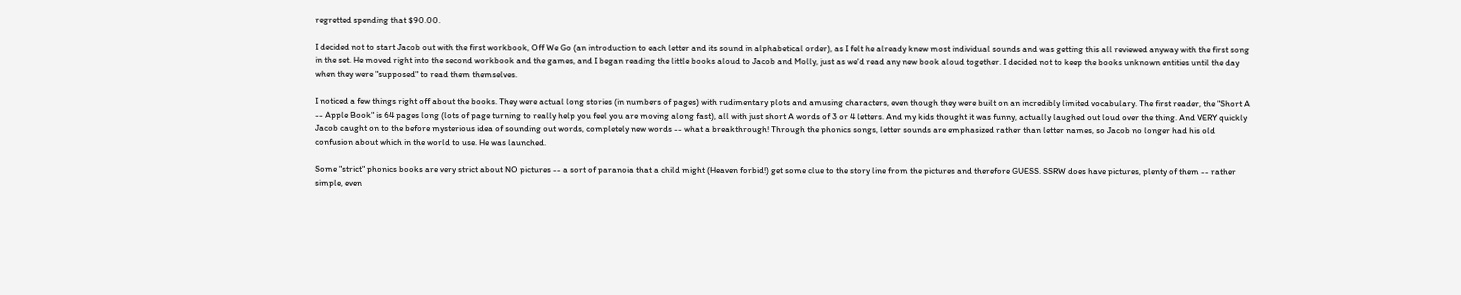regretted spending that $90.00.

I decided not to start Jacob out with the first workbook, Off We Go (an introduction to each letter and its sound in alphabetical order), as I felt he already knew most individual sounds and was getting this all reviewed anyway with the first song in the set. He moved right into the second workbook and the games, and I began reading the little books aloud to Jacob and Molly, just as we'd read any new book aloud together. I decided not to keep the books unknown entities until the day when they were "supposed" to read them themselves.

I noticed a few things right off about the books. They were actual long stories (in numbers of pages) with rudimentary plots and amusing characters, even though they were built on an incredibly limited vocabulary. The first reader, the "Short A -- Apple Book" is 64 pages long (lots of page turning to really help you feel you are moving along fast), all with just short A words of 3 or 4 letters. And my kids thought it was funny, actually laughed out loud over the thing. And VERY quickly Jacob caught on to the before mysterious idea of sounding out words, completely new words -- what a breakthrough! Through the phonics songs, letter sounds are emphasized rather than letter names, so Jacob no longer had his old confusion about which in the world to use. He was launched.

Some "strict" phonics books are very strict about NO pictures -- a sort of paranoia that a child might (Heaven forbid!) get some clue to the story line from the pictures and therefore GUESS. SSRW does have pictures, plenty of them -- rather simple, even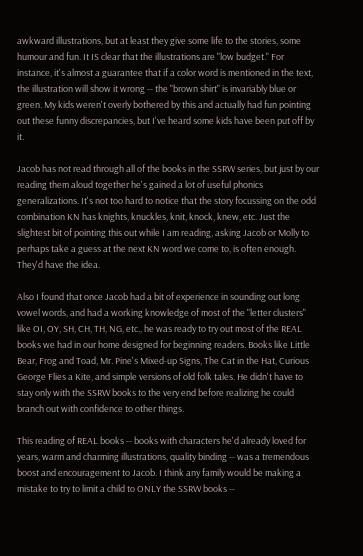awkward illustrations, but at least they give some life to the stories, some humour and fun. It IS clear that the illustrations are "low budget." For instance, it's almost a guarantee that if a color word is mentioned in the text, the illustration will show it wrong -- the "brown shirt" is invariably blue or green. My kids weren't overly bothered by this and actually had fun pointing out these funny discrepancies, but I've heard some kids have been put off by it.

Jacob has not read through all of the books in the SSRW series, but just by our reading them aloud together he's gained a lot of useful phonics generalizations. It's not too hard to notice that the story focussing on the odd combination KN has knights, knuckles, knit, knock, knew, etc. Just the slightest bit of pointing this out while I am reading, asking Jacob or Molly to perhaps take a guess at the next KN word we come to, is often enough. They'd have the idea.

Also I found that once Jacob had a bit of experience in sounding out long vowel words, and had a working knowledge of most of the "letter clusters" like OI, OY, SH, CH, TH, NG, etc., he was ready to try out most of the REAL books we had in our home designed for beginning readers. Books like Little Bear, Frog and Toad, Mr. Pine's Mixed-up Signs, The Cat in the Hat, Curious George Flies a Kite, and simple versions of old folk tales. He didn't have to stay only with the SSRW books to the very end before realizing he could branch out with confidence to other things.

This reading of REAL books -- books with characters he'd already loved for years, warm and charming illustrations, quality binding -- was a tremendous boost and encouragement to Jacob. I think any family would be making a mistake to try to limit a child to ONLY the SSRW books --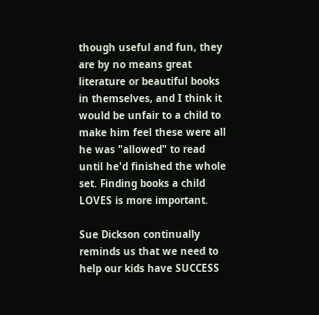though useful and fun, they are by no means great literature or beautiful books in themselves, and I think it would be unfair to a child to make him feel these were all he was "allowed" to read until he'd finished the whole set. Finding books a child LOVES is more important.

Sue Dickson continually reminds us that we need to help our kids have SUCCESS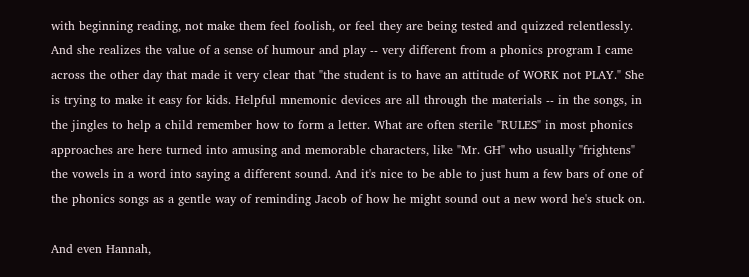with beginning reading, not make them feel foolish, or feel they are being tested and quizzed relentlessly. And she realizes the value of a sense of humour and play -- very different from a phonics program I came across the other day that made it very clear that "the student is to have an attitude of WORK not PLAY." She is trying to make it easy for kids. Helpful mnemonic devices are all through the materials -- in the songs, in the jingles to help a child remember how to form a letter. What are often sterile "RULES" in most phonics approaches are here turned into amusing and memorable characters, like "Mr. GH" who usually "frightens" the vowels in a word into saying a different sound. And it's nice to be able to just hum a few bars of one of the phonics songs as a gentle way of reminding Jacob of how he might sound out a new word he's stuck on.

And even Hannah,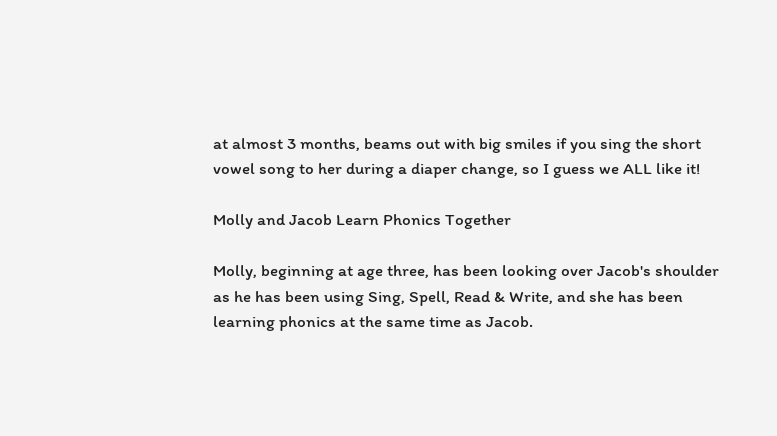at almost 3 months, beams out with big smiles if you sing the short vowel song to her during a diaper change, so I guess we ALL like it!

Molly and Jacob Learn Phonics Together

Molly, beginning at age three, has been looking over Jacob's shoulder as he has been using Sing, Spell, Read & Write, and she has been learning phonics at the same time as Jacob.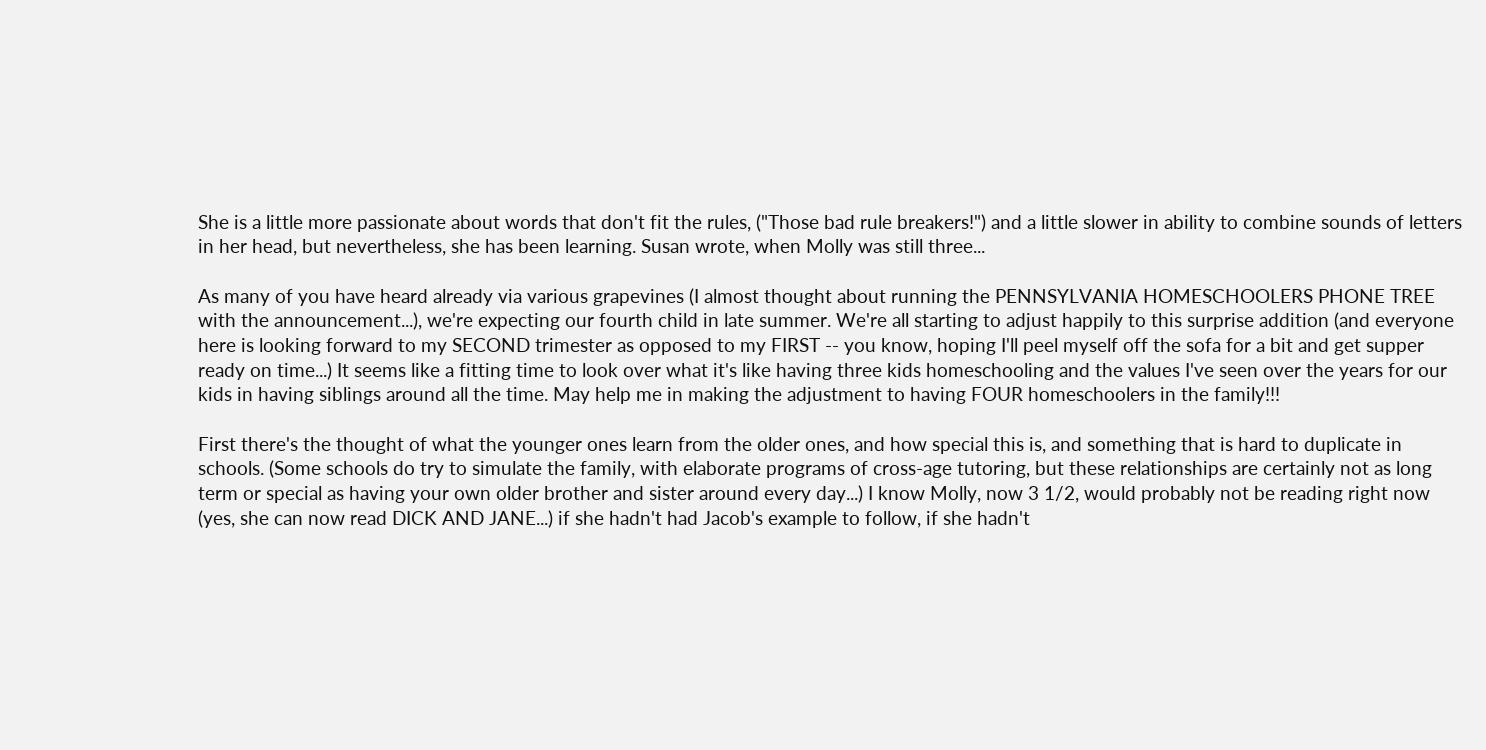She is a little more passionate about words that don't fit the rules, ("Those bad rule breakers!") and a little slower in ability to combine sounds of letters in her head, but nevertheless, she has been learning. Susan wrote, when Molly was still three...

As many of you have heard already via various grapevines (I almost thought about running the PENNSYLVANIA HOMESCHOOLERS PHONE TREE with the announcement...), we're expecting our fourth child in late summer. We're all starting to adjust happily to this surprise addition (and everyone here is looking forward to my SECOND trimester as opposed to my FIRST -- you know, hoping I'll peel myself off the sofa for a bit and get supper ready on time...) It seems like a fitting time to look over what it's like having three kids homeschooling and the values I've seen over the years for our kids in having siblings around all the time. May help me in making the adjustment to having FOUR homeschoolers in the family!!!

First there's the thought of what the younger ones learn from the older ones, and how special this is, and something that is hard to duplicate in schools. (Some schools do try to simulate the family, with elaborate programs of cross-age tutoring, but these relationships are certainly not as long term or special as having your own older brother and sister around every day...) I know Molly, now 3 1/2, would probably not be reading right now (yes, she can now read DICK AND JANE...) if she hadn't had Jacob's example to follow, if she hadn't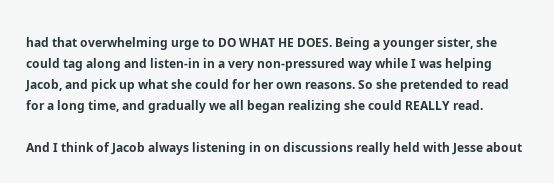had that overwhelming urge to DO WHAT HE DOES. Being a younger sister, she could tag along and listen-in in a very non-pressured way while I was helping Jacob, and pick up what she could for her own reasons. So she pretended to read for a long time, and gradually we all began realizing she could REALLY read.

And I think of Jacob always listening in on discussions really held with Jesse about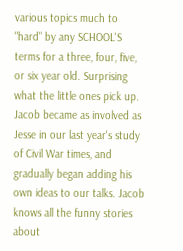various topics much to "hard" by any SCHOOL'S terms for a three, four, five, or six year old. Surprising what the little ones pick up. Jacob became as involved as Jesse in our last year's study of Civil War times, and gradually began adding his own ideas to our talks. Jacob knows all the funny stories about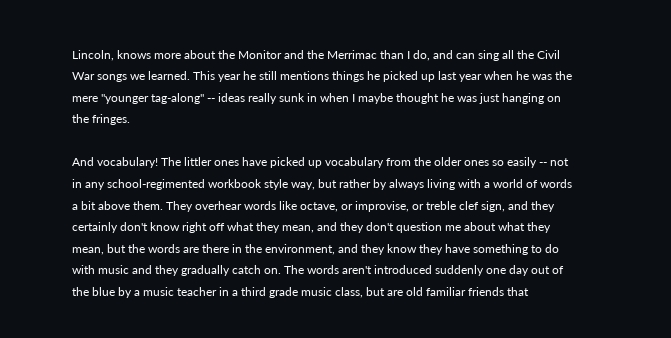Lincoln, knows more about the Monitor and the Merrimac than I do, and can sing all the Civil War songs we learned. This year he still mentions things he picked up last year when he was the mere "younger tag-along" -- ideas really sunk in when I maybe thought he was just hanging on the fringes.

And vocabulary! The littler ones have picked up vocabulary from the older ones so easily -- not in any school-regimented workbook style way, but rather by always living with a world of words a bit above them. They overhear words like octave, or improvise, or treble clef sign, and they certainly don't know right off what they mean, and they don't question me about what they mean, but the words are there in the environment, and they know they have something to do with music and they gradually catch on. The words aren't introduced suddenly one day out of the blue by a music teacher in a third grade music class, but are old familiar friends that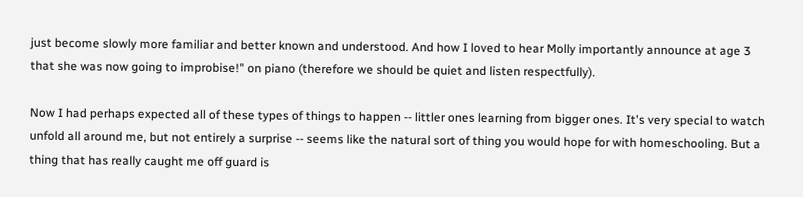just become slowly more familiar and better known and understood. And how I loved to hear Molly importantly announce at age 3 that she was now going to improbise!" on piano (therefore we should be quiet and listen respectfully).

Now I had perhaps expected all of these types of things to happen -- littler ones learning from bigger ones. It's very special to watch unfold all around me, but not entirely a surprise -- seems like the natural sort of thing you would hope for with homeschooling. But a thing that has really caught me off guard is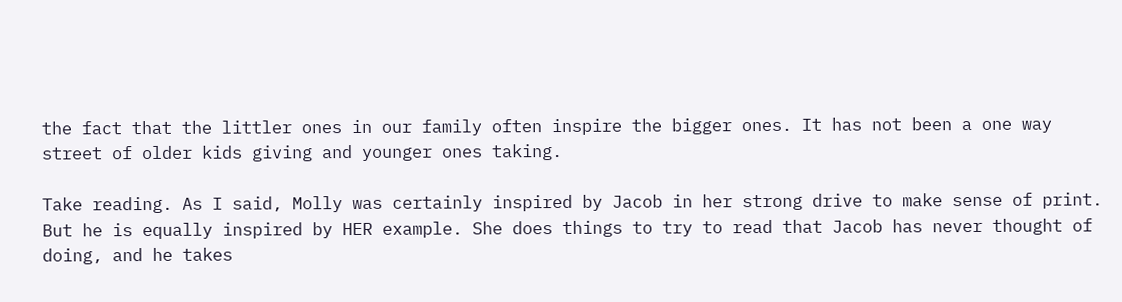the fact that the littler ones in our family often inspire the bigger ones. It has not been a one way street of older kids giving and younger ones taking.

Take reading. As I said, Molly was certainly inspired by Jacob in her strong drive to make sense of print. But he is equally inspired by HER example. She does things to try to read that Jacob has never thought of doing, and he takes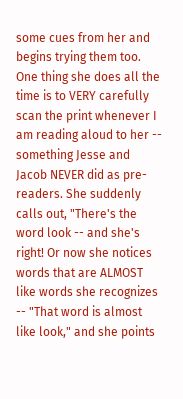some cues from her and begins trying them too. One thing she does all the time is to VERY carefully scan the print whenever I am reading aloud to her -- something Jesse and Jacob NEVER did as pre-readers. She suddenly calls out, "There's the word look -- and she's right! Or now she notices words that are ALMOST like words she recognizes -- "That word is almost like look," and she points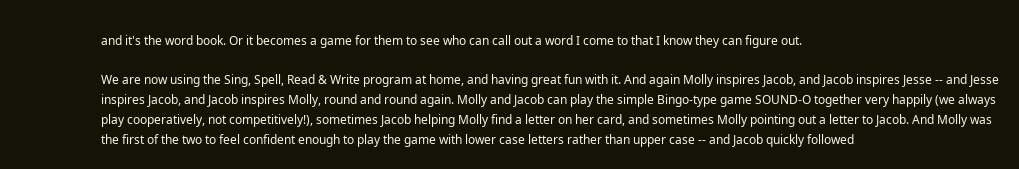and it's the word book. Or it becomes a game for them to see who can call out a word I come to that I know they can figure out.

We are now using the Sing, Spell, Read & Write program at home, and having great fun with it. And again Molly inspires Jacob, and Jacob inspires Jesse -- and Jesse inspires Jacob, and Jacob inspires Molly, round and round again. Molly and Jacob can play the simple Bingo-type game SOUND-O together very happily (we always play cooperatively, not competitively!), sometimes Jacob helping Molly find a letter on her card, and sometimes Molly pointing out a letter to Jacob. And Molly was the first of the two to feel confident enough to play the game with lower case letters rather than upper case -- and Jacob quickly followed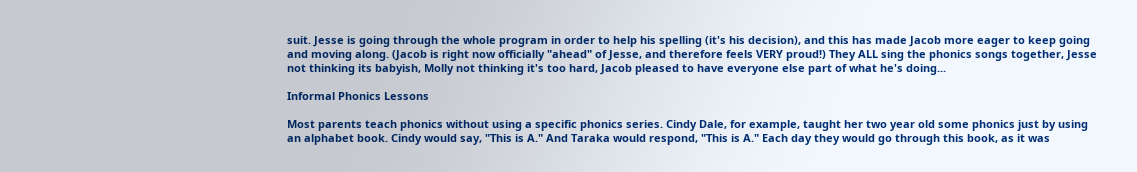suit. Jesse is going through the whole program in order to help his spelling (it's his decision), and this has made Jacob more eager to keep going and moving along. (Jacob is right now officially "ahead" of Jesse, and therefore feels VERY proud!) They ALL sing the phonics songs together, Jesse not thinking its babyish, Molly not thinking it's too hard, Jacob pleased to have everyone else part of what he's doing...

Informal Phonics Lessons

Most parents teach phonics without using a specific phonics series. Cindy Dale, for example, taught her two year old some phonics just by using an alphabet book. Cindy would say, "This is A." And Taraka would respond, "This is A." Each day they would go through this book, as it was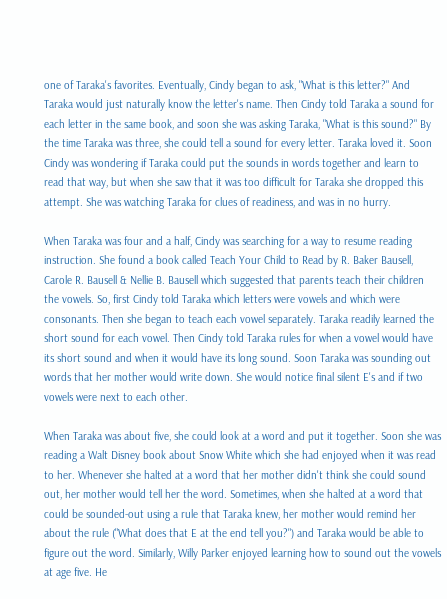one of Taraka's favorites. Eventually, Cindy began to ask, "What is this letter?" And Taraka would just naturally know the letter's name. Then Cindy told Taraka a sound for each letter in the same book, and soon she was asking Taraka, "What is this sound?" By the time Taraka was three, she could tell a sound for every letter. Taraka loved it. Soon Cindy was wondering if Taraka could put the sounds in words together and learn to read that way, but when she saw that it was too difficult for Taraka she dropped this attempt. She was watching Taraka for clues of readiness, and was in no hurry.

When Taraka was four and a half, Cindy was searching for a way to resume reading instruction. She found a book called Teach Your Child to Read by R. Baker Bausell, Carole R. Bausell & Nellie B. Bausell which suggested that parents teach their children the vowels. So, first Cindy told Taraka which letters were vowels and which were consonants. Then she began to teach each vowel separately. Taraka readily learned the short sound for each vowel. Then Cindy told Taraka rules for when a vowel would have its short sound and when it would have its long sound. Soon Taraka was sounding out words that her mother would write down. She would notice final silent E's and if two vowels were next to each other.

When Taraka was about five, she could look at a word and put it together. Soon she was reading a Walt Disney book about Snow White which she had enjoyed when it was read to her. Whenever she halted at a word that her mother didn't think she could sound out, her mother would tell her the word. Sometimes, when she halted at a word that could be sounded-out using a rule that Taraka knew, her mother would remind her about the rule ("What does that E at the end tell you?") and Taraka would be able to figure out the word. Similarly, Willy Parker enjoyed learning how to sound out the vowels at age five. He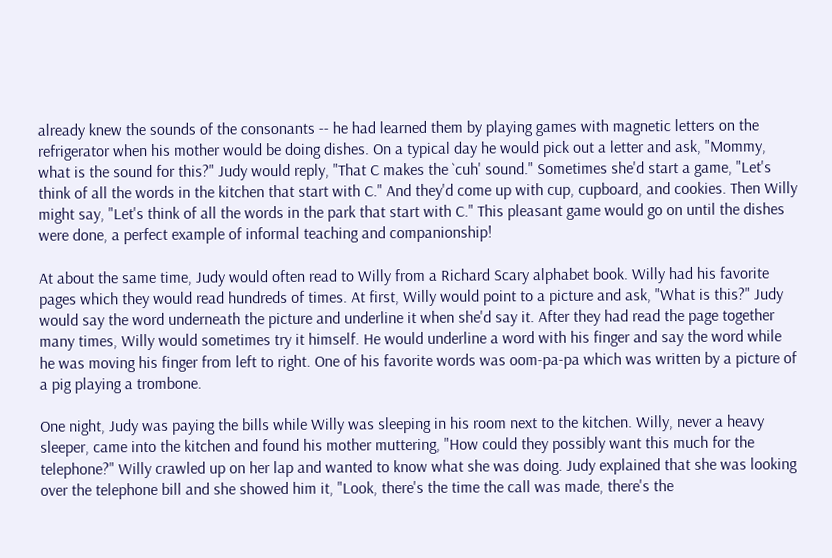already knew the sounds of the consonants -- he had learned them by playing games with magnetic letters on the refrigerator when his mother would be doing dishes. On a typical day he would pick out a letter and ask, "Mommy, what is the sound for this?" Judy would reply, "That C makes the `cuh' sound." Sometimes she'd start a game, "Let's think of all the words in the kitchen that start with C." And they'd come up with cup, cupboard, and cookies. Then Willy might say, "Let's think of all the words in the park that start with C." This pleasant game would go on until the dishes were done, a perfect example of informal teaching and companionship!

At about the same time, Judy would often read to Willy from a Richard Scary alphabet book. Willy had his favorite pages which they would read hundreds of times. At first, Willy would point to a picture and ask, "What is this?" Judy would say the word underneath the picture and underline it when she'd say it. After they had read the page together many times, Willy would sometimes try it himself. He would underline a word with his finger and say the word while he was moving his finger from left to right. One of his favorite words was oom-pa-pa which was written by a picture of a pig playing a trombone.

One night, Judy was paying the bills while Willy was sleeping in his room next to the kitchen. Willy, never a heavy sleeper, came into the kitchen and found his mother muttering, "How could they possibly want this much for the telephone?" Willy crawled up on her lap and wanted to know what she was doing. Judy explained that she was looking over the telephone bill and she showed him it, "Look, there's the time the call was made, there's the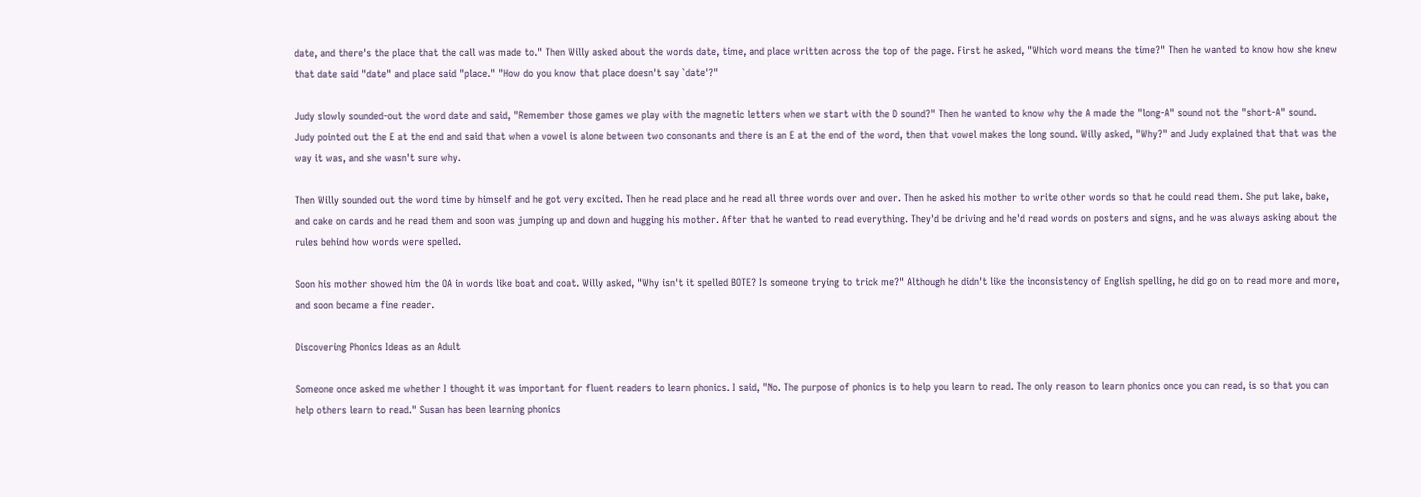date, and there's the place that the call was made to." Then Willy asked about the words date, time, and place written across the top of the page. First he asked, "Which word means the time?" Then he wanted to know how she knew that date said "date" and place said "place." "How do you know that place doesn't say `date'?"

Judy slowly sounded-out the word date and said, "Remember those games we play with the magnetic letters when we start with the D sound?" Then he wanted to know why the A made the "long-A" sound not the "short-A" sound. Judy pointed out the E at the end and said that when a vowel is alone between two consonants and there is an E at the end of the word, then that vowel makes the long sound. Willy asked, "Why?" and Judy explained that that was the way it was, and she wasn't sure why.

Then Willy sounded out the word time by himself and he got very excited. Then he read place and he read all three words over and over. Then he asked his mother to write other words so that he could read them. She put lake, bake, and cake on cards and he read them and soon was jumping up and down and hugging his mother. After that he wanted to read everything. They'd be driving and he'd read words on posters and signs, and he was always asking about the rules behind how words were spelled.

Soon his mother showed him the OA in words like boat and coat. Willy asked, "Why isn't it spelled BOTE? Is someone trying to trick me?" Although he didn't like the inconsistency of English spelling, he did go on to read more and more, and soon became a fine reader.

Discovering Phonics Ideas as an Adult

Someone once asked me whether I thought it was important for fluent readers to learn phonics. I said, "No. The purpose of phonics is to help you learn to read. The only reason to learn phonics once you can read, is so that you can help others learn to read." Susan has been learning phonics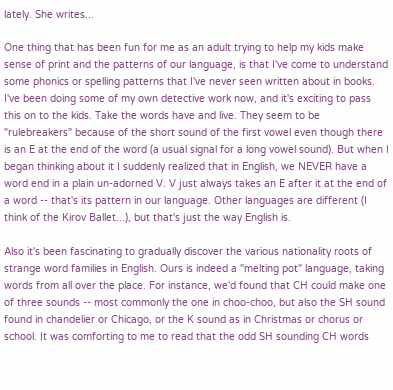lately. She writes...

One thing that has been fun for me as an adult trying to help my kids make sense of print and the patterns of our language, is that I've come to understand some phonics or spelling patterns that I've never seen written about in books. I've been doing some of my own detective work now, and it's exciting to pass this on to the kids. Take the words have and live. They seem to be "rulebreakers" because of the short sound of the first vowel even though there is an E at the end of the word (a usual signal for a long vowel sound). But when I began thinking about it I suddenly realized that in English, we NEVER have a word end in a plain un-adorned V. V just always takes an E after it at the end of a word -- that's its pattern in our language. Other languages are different (I think of the Kirov Ballet...), but that's just the way English is.

Also it's been fascinating to gradually discover the various nationality roots of strange word families in English. Ours is indeed a "melting pot" language, taking words from all over the place. For instance, we'd found that CH could make one of three sounds -- most commonly the one in choo-choo, but also the SH sound found in chandelier or Chicago, or the K sound as in Christmas or chorus or school. It was comforting to me to read that the odd SH sounding CH words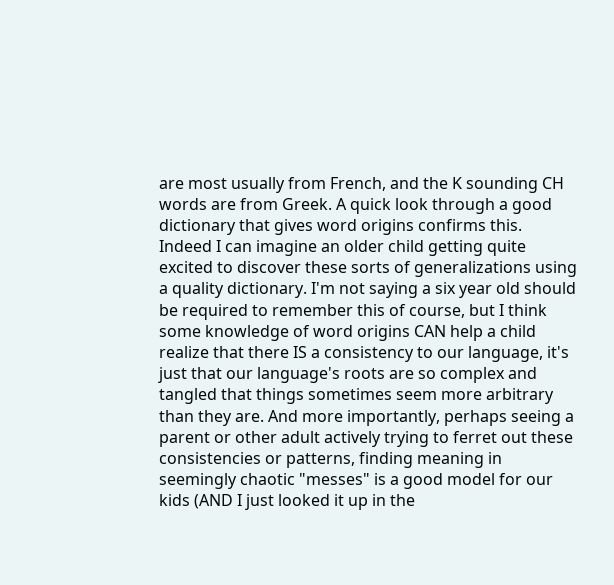are most usually from French, and the K sounding CH words are from Greek. A quick look through a good dictionary that gives word origins confirms this. Indeed I can imagine an older child getting quite excited to discover these sorts of generalizations using a quality dictionary. I'm not saying a six year old should be required to remember this of course, but I think some knowledge of word origins CAN help a child realize that there IS a consistency to our language, it's just that our language's roots are so complex and tangled that things sometimes seem more arbitrary than they are. And more importantly, perhaps seeing a parent or other adult actively trying to ferret out these consistencies or patterns, finding meaning in seemingly chaotic "messes" is a good model for our kids (AND I just looked it up in the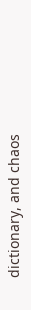dictionary, and chaos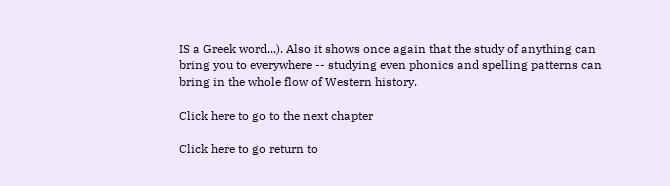IS a Greek word...). Also it shows once again that the study of anything can bring you to everywhere -- studying even phonics and spelling patterns can bring in the whole flow of Western history.

Click here to go to the next chapter

Click here to go return to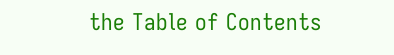the Table of Contents